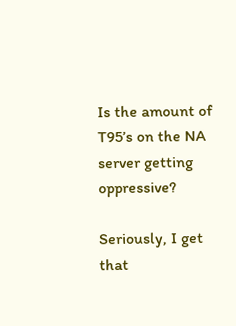Is the amount of T95’s on the NA server getting oppressive?

Seriously, I get that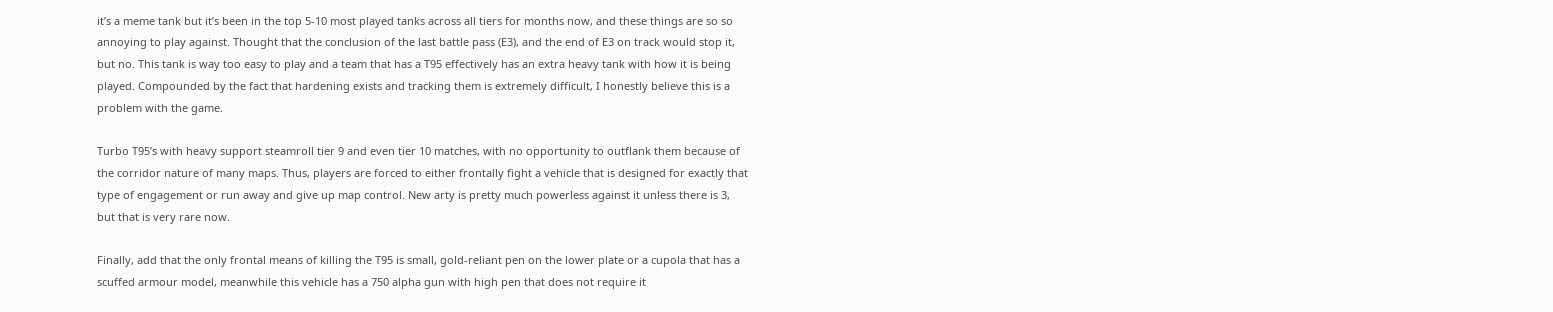it’s a meme tank but it’s been in the top 5-10 most played tanks across all tiers for months now, and these things are so so annoying to play against. Thought that the conclusion of the last battle pass (E3), and the end of E3 on track would stop it, but no. This tank is way too easy to play and a team that has a T95 effectively has an extra heavy tank with how it is being played. Compounded by the fact that hardening exists and tracking them is extremely difficult, I honestly believe this is a problem with the game.

Turbo T95’s with heavy support steamroll tier 9 and even tier 10 matches, with no opportunity to outflank them because of the corridor nature of many maps. Thus, players are forced to either frontally fight a vehicle that is designed for exactly that type of engagement or run away and give up map control. New arty is pretty much powerless against it unless there is 3, but that is very rare now.

Finally, add that the only frontal means of killing the T95 is small, gold-reliant pen on the lower plate or a cupola that has a scuffed armour model, meanwhile this vehicle has a 750 alpha gun with high pen that does not require it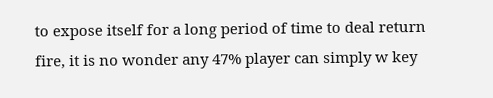to expose itself for a long period of time to deal return fire, it is no wonder any 47% player can simply w key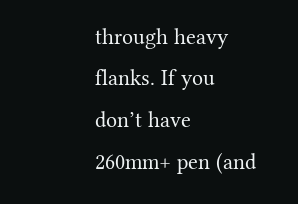through heavy flanks. If you don’t have 260mm+ pen (and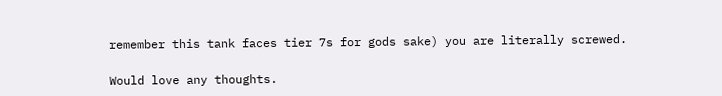remember this tank faces tier 7s for gods sake) you are literally screwed.

Would love any thoughts.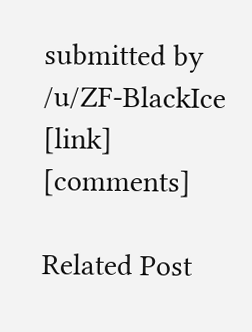submitted by /u/ZF-BlackIce
[link] [comments]

Related Post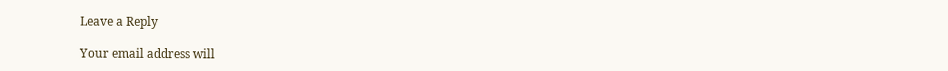Leave a Reply

Your email address will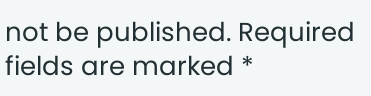not be published. Required fields are marked *